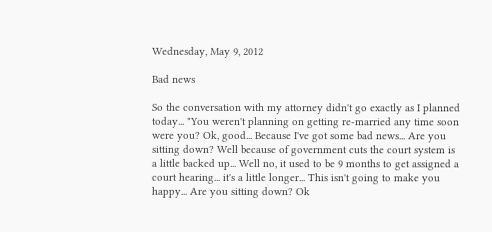Wednesday, May 9, 2012

Bad news

So the conversation with my attorney didn't go exactly as I planned today... "You weren't planning on getting re-married any time soon were you? Ok, good... Because I've got some bad news... Are you sitting down? Well because of government cuts the court system is a little backed up... Well no, it used to be 9 months to get assigned a court hearing... it's a little longer... This isn't going to make you happy... Are you sitting down? Ok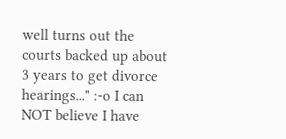well turns out the courts backed up about 3 years to get divorce hearings..." :-o I can NOT believe I have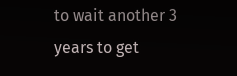to wait another 3 years to get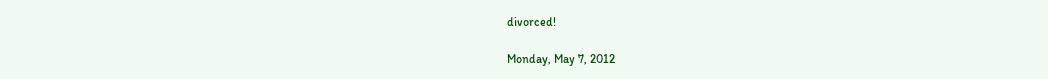divorced!

Monday, May 7, 2012